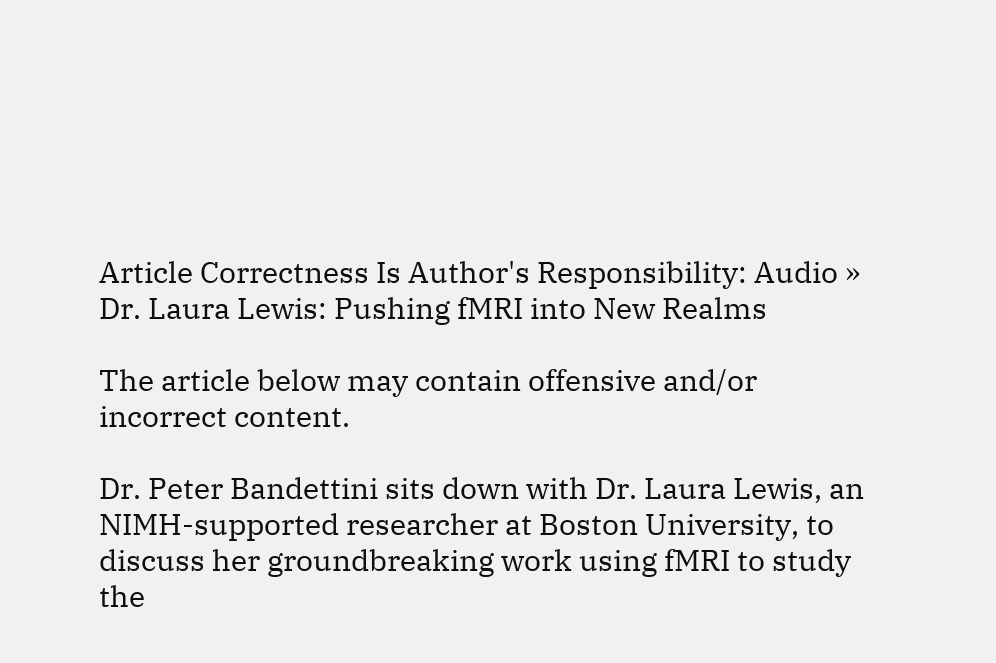Article Correctness Is Author's Responsibility: Audio » Dr. Laura Lewis: Pushing fMRI into New Realms

The article below may contain offensive and/or incorrect content.

Dr. Peter Bandettini sits down with Dr. Laura Lewis, an NIMH-supported researcher at Boston University, to discuss her groundbreaking work using fMRI to study the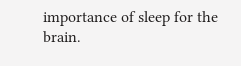importance of sleep for the brain.